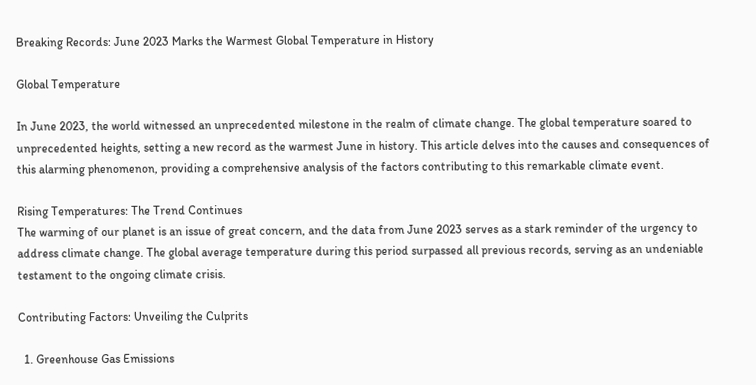Breaking Records: June 2023 Marks the Warmest Global Temperature in History

Global Temperature

In June 2023, the world witnessed an unprecedented milestone in the realm of climate change. The global temperature soared to unprecedented heights, setting a new record as the warmest June in history. This article delves into the causes and consequences of this alarming phenomenon, providing a comprehensive analysis of the factors contributing to this remarkable climate event.

Rising Temperatures: The Trend Continues
The warming of our planet is an issue of great concern, and the data from June 2023 serves as a stark reminder of the urgency to address climate change. The global average temperature during this period surpassed all previous records, serving as an undeniable testament to the ongoing climate crisis.

Contributing Factors: Unveiling the Culprits

  1. Greenhouse Gas Emissions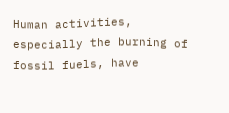Human activities, especially the burning of fossil fuels, have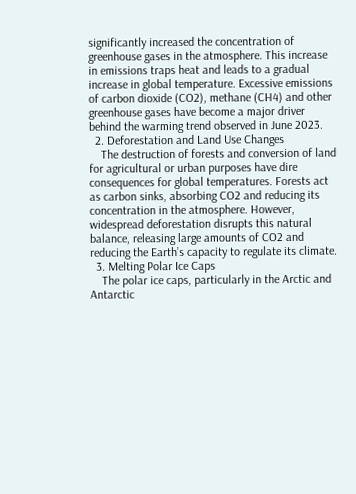significantly increased the concentration of greenhouse gases in the atmosphere. This increase in emissions traps heat and leads to a gradual increase in global temperature. Excessive emissions of carbon dioxide (CO2), methane (CH4) and other greenhouse gases have become a major driver behind the warming trend observed in June 2023.
  2. Deforestation and Land Use Changes
    The destruction of forests and conversion of land for agricultural or urban purposes have dire consequences for global temperatures. Forests act as carbon sinks, absorbing CO2 and reducing its concentration in the atmosphere. However, widespread deforestation disrupts this natural balance, releasing large amounts of CO2 and reducing the Earth’s capacity to regulate its climate.
  3. Melting Polar Ice Caps
    The polar ice caps, particularly in the Arctic and Antarctic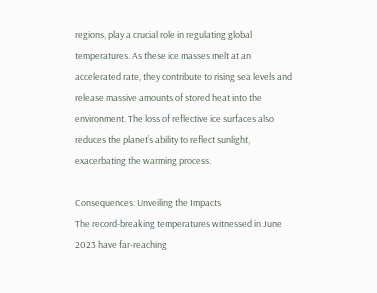regions, play a crucial role in regulating global temperatures. As these ice masses melt at an accelerated rate, they contribute to rising sea levels and release massive amounts of stored heat into the environment. The loss of reflective ice surfaces also reduces the planet’s ability to reflect sunlight, exacerbating the warming process.

Consequences: Unveiling the Impacts
The record-breaking temperatures witnessed in June 2023 have far-reaching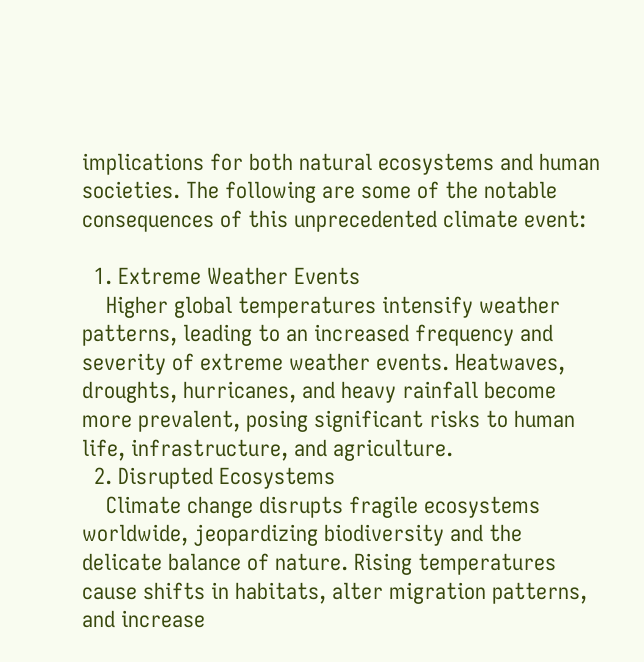implications for both natural ecosystems and human societies. The following are some of the notable consequences of this unprecedented climate event:

  1. Extreme Weather Events
    Higher global temperatures intensify weather patterns, leading to an increased frequency and severity of extreme weather events. Heatwaves, droughts, hurricanes, and heavy rainfall become more prevalent, posing significant risks to human life, infrastructure, and agriculture.
  2. Disrupted Ecosystems
    Climate change disrupts fragile ecosystems worldwide, jeopardizing biodiversity and the delicate balance of nature. Rising temperatures cause shifts in habitats, alter migration patterns, and increase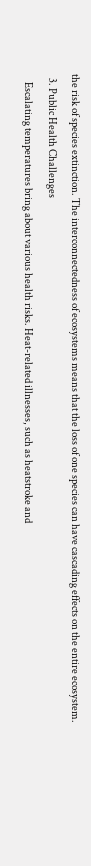the risk of species extinction. The interconnectedness of ecosystems means that the loss of one species can have cascading effects on the entire ecosystem.
  3. Public Health Challenges
    Escalating temperatures bring about various health risks. Heat-related illnesses, such as heatstroke and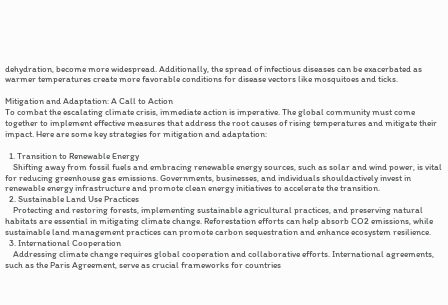dehydration, become more widespread. Additionally, the spread of infectious diseases can be exacerbated as warmer temperatures create more favorable conditions for disease vectors like mosquitoes and ticks.

Mitigation and Adaptation: A Call to Action
To combat the escalating climate crisis, immediate action is imperative. The global community must come together to implement effective measures that address the root causes of rising temperatures and mitigate their impact. Here are some key strategies for mitigation and adaptation:

  1. Transition to Renewable Energy
    Shifting away from fossil fuels and embracing renewable energy sources, such as solar and wind power, is vital for reducing greenhouse gas emissions. Governments, businesses, and individuals shouldactively invest in renewable energy infrastructure and promote clean energy initiatives to accelerate the transition.
  2. Sustainable Land Use Practices
    Protecting and restoring forests, implementing sustainable agricultural practices, and preserving natural habitats are essential in mitigating climate change. Reforestation efforts can help absorb CO2 emissions, while sustainable land management practices can promote carbon sequestration and enhance ecosystem resilience.
  3. International Cooperation
    Addressing climate change requires global cooperation and collaborative efforts. International agreements, such as the Paris Agreement, serve as crucial frameworks for countries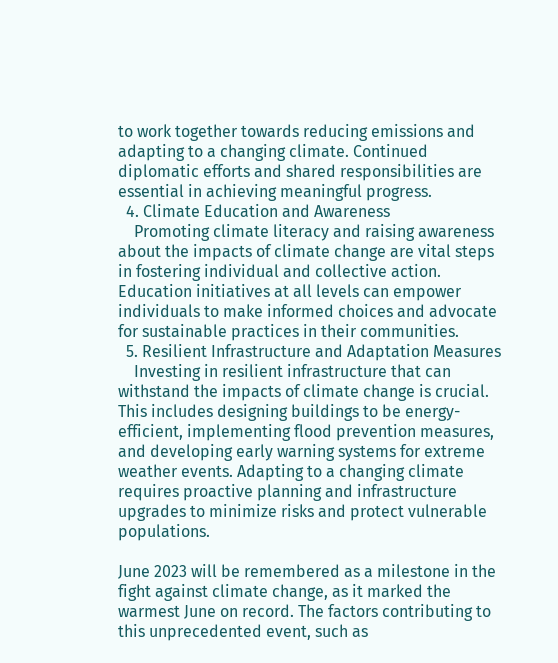to work together towards reducing emissions and adapting to a changing climate. Continued diplomatic efforts and shared responsibilities are essential in achieving meaningful progress.
  4. Climate Education and Awareness
    Promoting climate literacy and raising awareness about the impacts of climate change are vital steps in fostering individual and collective action. Education initiatives at all levels can empower individuals to make informed choices and advocate for sustainable practices in their communities.
  5. Resilient Infrastructure and Adaptation Measures
    Investing in resilient infrastructure that can withstand the impacts of climate change is crucial. This includes designing buildings to be energy-efficient, implementing flood prevention measures, and developing early warning systems for extreme weather events. Adapting to a changing climate requires proactive planning and infrastructure upgrades to minimize risks and protect vulnerable populations.

June 2023 will be remembered as a milestone in the fight against climate change, as it marked the warmest June on record. The factors contributing to this unprecedented event, such as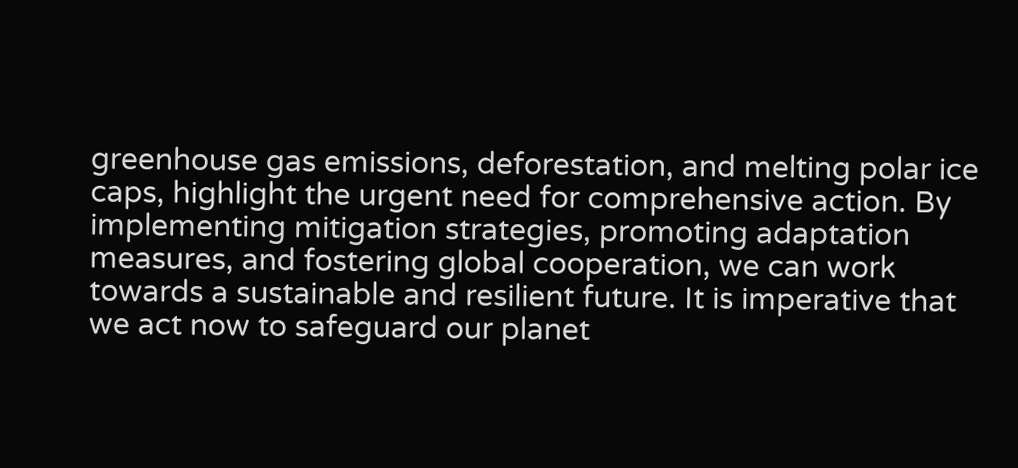greenhouse gas emissions, deforestation, and melting polar ice caps, highlight the urgent need for comprehensive action. By implementing mitigation strategies, promoting adaptation measures, and fostering global cooperation, we can work towards a sustainable and resilient future. It is imperative that we act now to safeguard our planet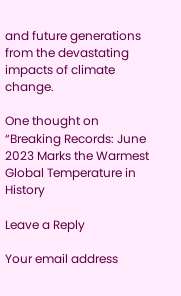and future generations from the devastating impacts of climate change.

One thought on “Breaking Records: June 2023 Marks the Warmest Global Temperature in History

Leave a Reply

Your email address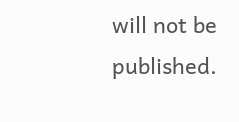will not be published.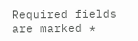Required fields are marked *